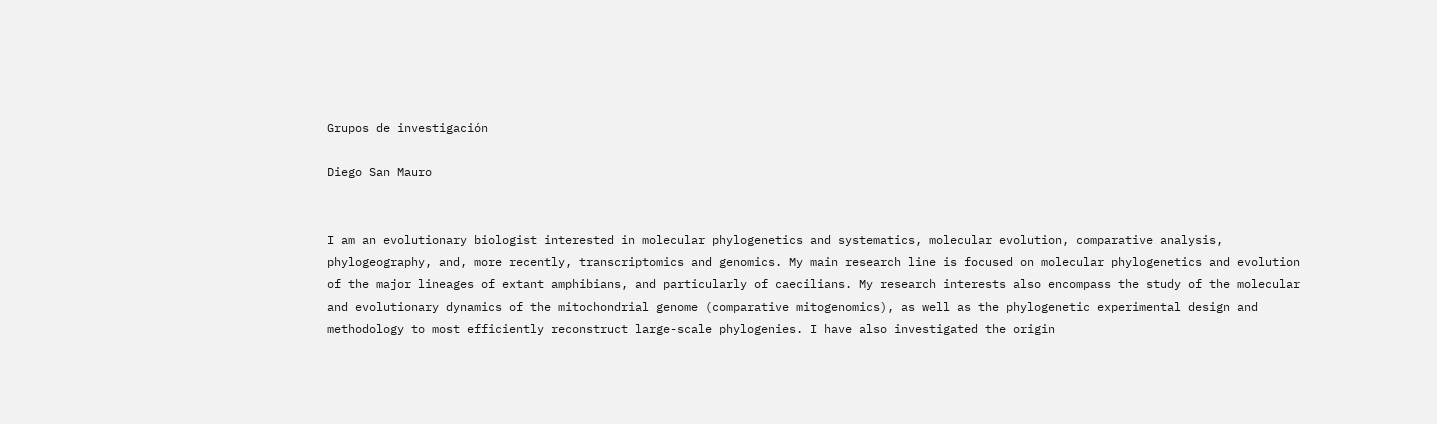Grupos de investigación

Diego San Mauro


I am an evolutionary biologist interested in molecular phylogenetics and systematics, molecular evolution, comparative analysis, phylogeography, and, more recently, transcriptomics and genomics. My main research line is focused on molecular phylogenetics and evolution of the major lineages of extant amphibians, and particularly of caecilians. My research interests also encompass the study of the molecular and evolutionary dynamics of the mitochondrial genome (comparative mitogenomics), as well as the phylogenetic experimental design and methodology to most efficiently reconstruct large-scale phylogenies. I have also investigated the origin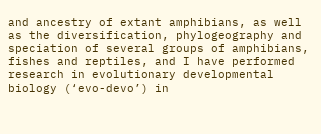and ancestry of extant amphibians, as well as the diversification, phylogeography and speciation of several groups of amphibians, fishes and reptiles, and I have performed research in evolutionary developmental biology (‘evo-devo’) in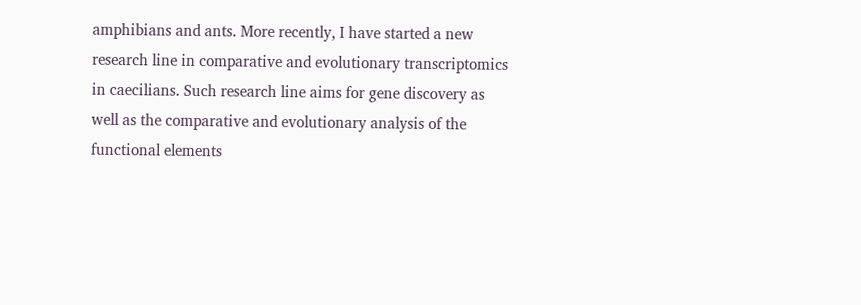amphibians and ants. More recently, I have started a new research line in comparative and evolutionary transcriptomics in caecilians. Such research line aims for gene discovery as well as the comparative and evolutionary analysis of the functional elements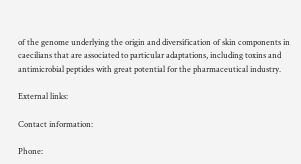of the genome underlying the origin and diversification of skin components in caecilians that are associated to particular adaptations, including toxins and antimicrobial peptides with great potential for the pharmaceutical industry.

External links:

Contact information:

Phone: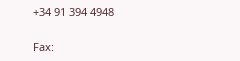+34 91 394 4948

Fax: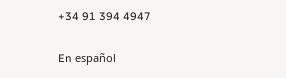+34 91 394 4947


En español